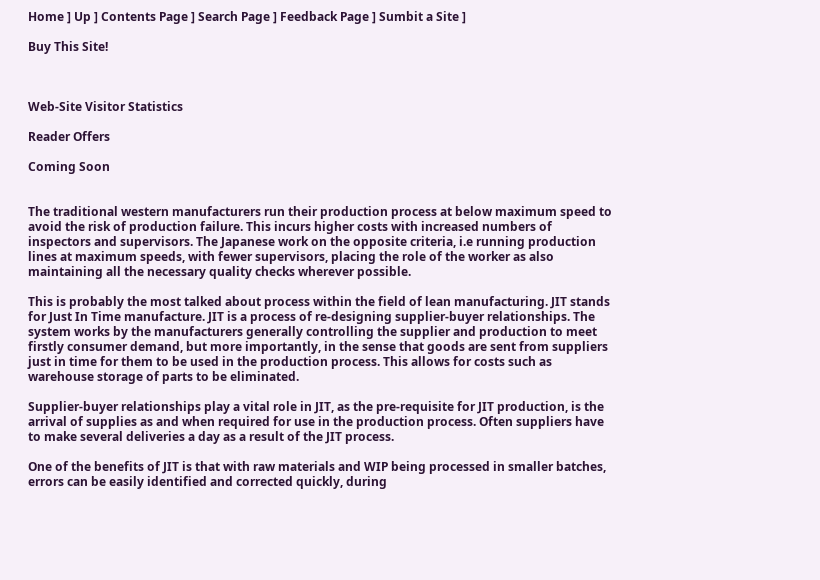Home ] Up ] Contents Page ] Search Page ] Feedback Page ] Sumbit a Site ]

Buy This Site!



Web-Site Visitor Statistics

Reader Offers

Coming Soon


The traditional western manufacturers run their production process at below maximum speed to avoid the risk of production failure. This incurs higher costs with increased numbers of inspectors and supervisors. The Japanese work on the opposite criteria, i.e running production lines at maximum speeds, with fewer supervisors, placing the role of the worker as also maintaining all the necessary quality checks wherever possible.

This is probably the most talked about process within the field of lean manufacturing. JIT stands for Just In Time manufacture. JIT is a process of re-designing supplier-buyer relationships. The system works by the manufacturers generally controlling the supplier and production to meet firstly consumer demand, but more importantly, in the sense that goods are sent from suppliers just in time for them to be used in the production process. This allows for costs such as warehouse storage of parts to be eliminated.

Supplier-buyer relationships play a vital role in JIT, as the pre-requisite for JIT production, is the arrival of supplies as and when required for use in the production process. Often suppliers have to make several deliveries a day as a result of the JIT process.

One of the benefits of JIT is that with raw materials and WIP being processed in smaller batches, errors can be easily identified and corrected quickly, during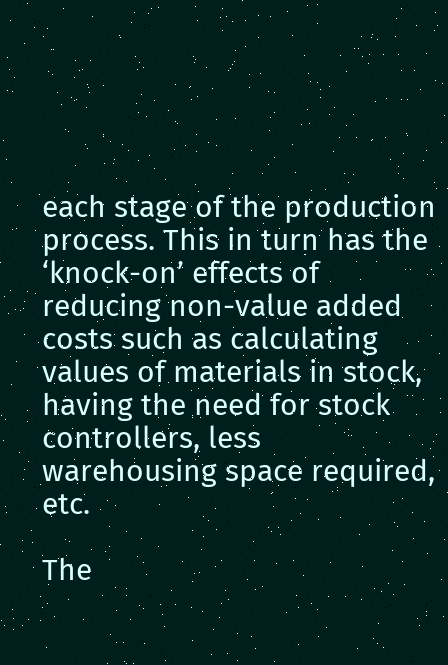each stage of the production process. This in turn has the ‘knock-on’ effects of reducing non-value added costs such as calculating values of materials in stock, having the need for stock controllers, less warehousing space required, etc.

The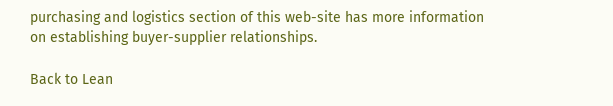purchasing and logistics section of this web-site has more information on establishing buyer-supplier relationships.

Back to Lean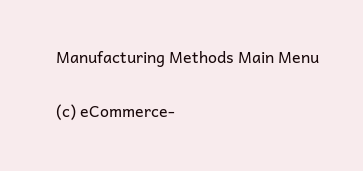Manufacturing Methods Main Menu

(c) eCommerce-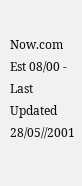Now.com  Est 08/00 - Last Updated 28/05//2001